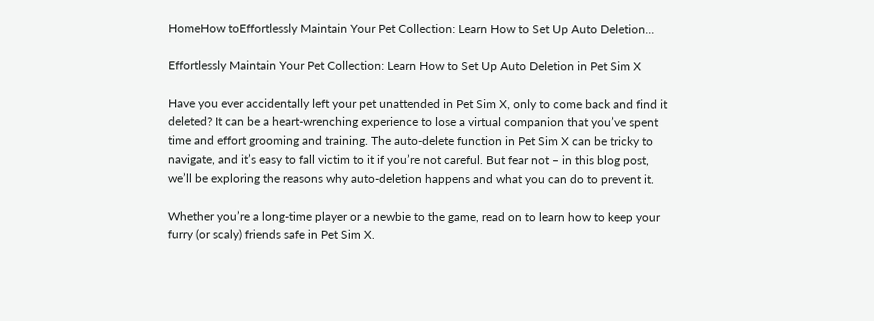HomeHow toEffortlessly Maintain Your Pet Collection: Learn How to Set Up Auto Deletion...

Effortlessly Maintain Your Pet Collection: Learn How to Set Up Auto Deletion in Pet Sim X

Have you ever accidentally left your pet unattended in Pet Sim X, only to come back and find it deleted? It can be a heart-wrenching experience to lose a virtual companion that you’ve spent time and effort grooming and training. The auto-delete function in Pet Sim X can be tricky to navigate, and it’s easy to fall victim to it if you’re not careful. But fear not – in this blog post, we’ll be exploring the reasons why auto-deletion happens and what you can do to prevent it.

Whether you’re a long-time player or a newbie to the game, read on to learn how to keep your furry (or scaly) friends safe in Pet Sim X.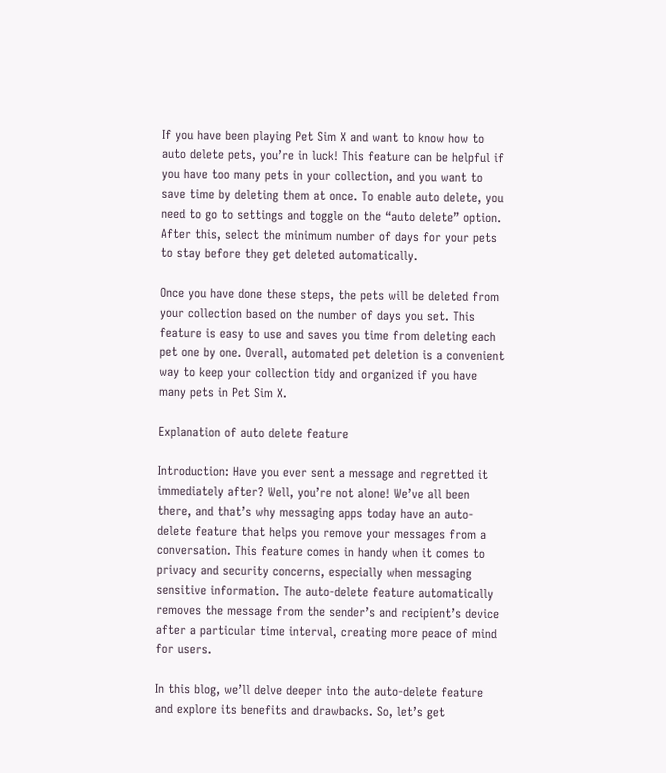If you have been playing Pet Sim X and want to know how to auto delete pets, you’re in luck! This feature can be helpful if you have too many pets in your collection, and you want to save time by deleting them at once. To enable auto delete, you need to go to settings and toggle on the “auto delete” option. After this, select the minimum number of days for your pets to stay before they get deleted automatically.

Once you have done these steps, the pets will be deleted from your collection based on the number of days you set. This feature is easy to use and saves you time from deleting each pet one by one. Overall, automated pet deletion is a convenient way to keep your collection tidy and organized if you have many pets in Pet Sim X.

Explanation of auto delete feature

Introduction: Have you ever sent a message and regretted it immediately after? Well, you’re not alone! We’ve all been there, and that’s why messaging apps today have an auto-delete feature that helps you remove your messages from a conversation. This feature comes in handy when it comes to privacy and security concerns, especially when messaging sensitive information. The auto-delete feature automatically removes the message from the sender’s and recipient’s device after a particular time interval, creating more peace of mind for users.

In this blog, we’ll delve deeper into the auto-delete feature and explore its benefits and drawbacks. So, let’s get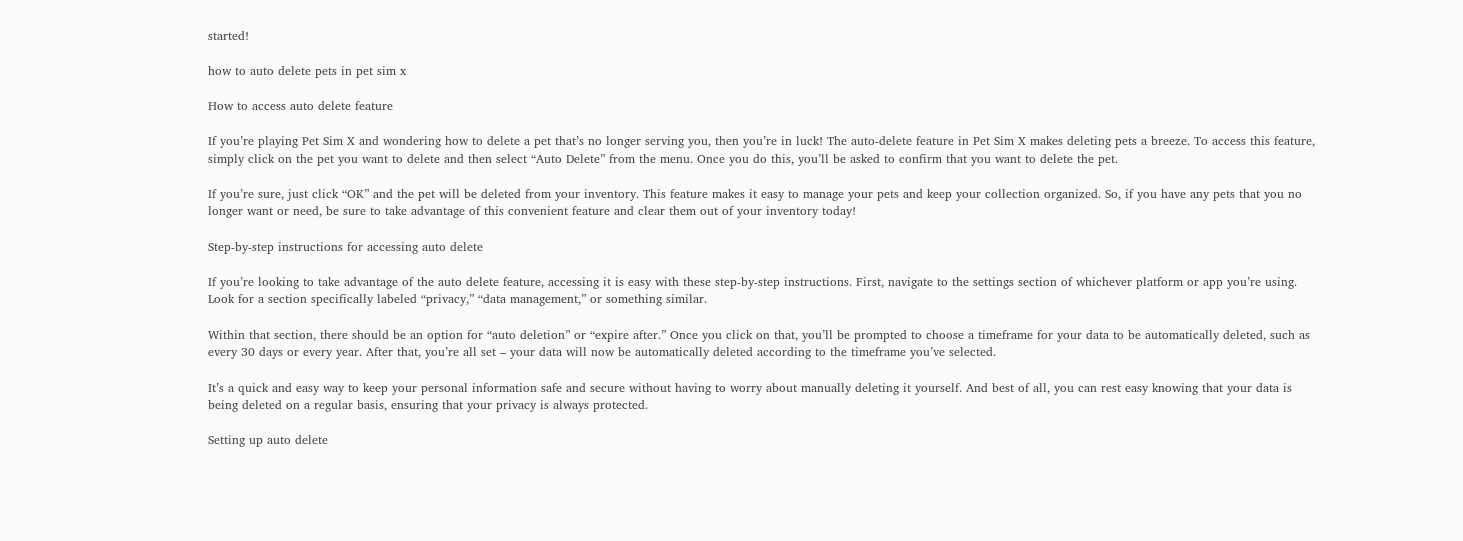started!

how to auto delete pets in pet sim x

How to access auto delete feature

If you’re playing Pet Sim X and wondering how to delete a pet that’s no longer serving you, then you’re in luck! The auto-delete feature in Pet Sim X makes deleting pets a breeze. To access this feature, simply click on the pet you want to delete and then select “Auto Delete” from the menu. Once you do this, you’ll be asked to confirm that you want to delete the pet.

If you’re sure, just click “OK” and the pet will be deleted from your inventory. This feature makes it easy to manage your pets and keep your collection organized. So, if you have any pets that you no longer want or need, be sure to take advantage of this convenient feature and clear them out of your inventory today!

Step-by-step instructions for accessing auto delete

If you’re looking to take advantage of the auto delete feature, accessing it is easy with these step-by-step instructions. First, navigate to the settings section of whichever platform or app you’re using. Look for a section specifically labeled “privacy,” “data management,” or something similar.

Within that section, there should be an option for “auto deletion” or “expire after.” Once you click on that, you’ll be prompted to choose a timeframe for your data to be automatically deleted, such as every 30 days or every year. After that, you’re all set – your data will now be automatically deleted according to the timeframe you’ve selected.

It’s a quick and easy way to keep your personal information safe and secure without having to worry about manually deleting it yourself. And best of all, you can rest easy knowing that your data is being deleted on a regular basis, ensuring that your privacy is always protected.

Setting up auto delete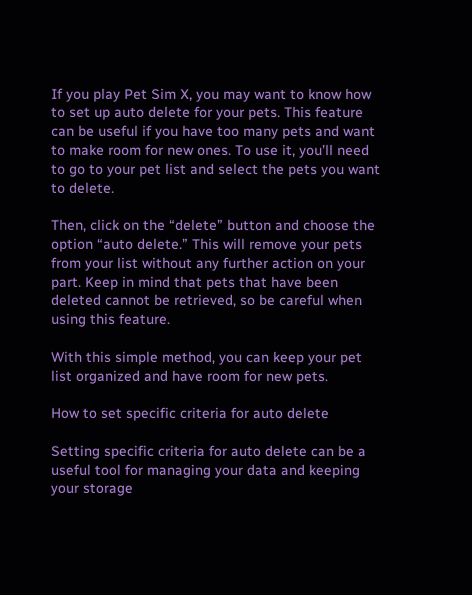If you play Pet Sim X, you may want to know how to set up auto delete for your pets. This feature can be useful if you have too many pets and want to make room for new ones. To use it, you’ll need to go to your pet list and select the pets you want to delete.

Then, click on the “delete” button and choose the option “auto delete.” This will remove your pets from your list without any further action on your part. Keep in mind that pets that have been deleted cannot be retrieved, so be careful when using this feature.

With this simple method, you can keep your pet list organized and have room for new pets.

How to set specific criteria for auto delete

Setting specific criteria for auto delete can be a useful tool for managing your data and keeping your storage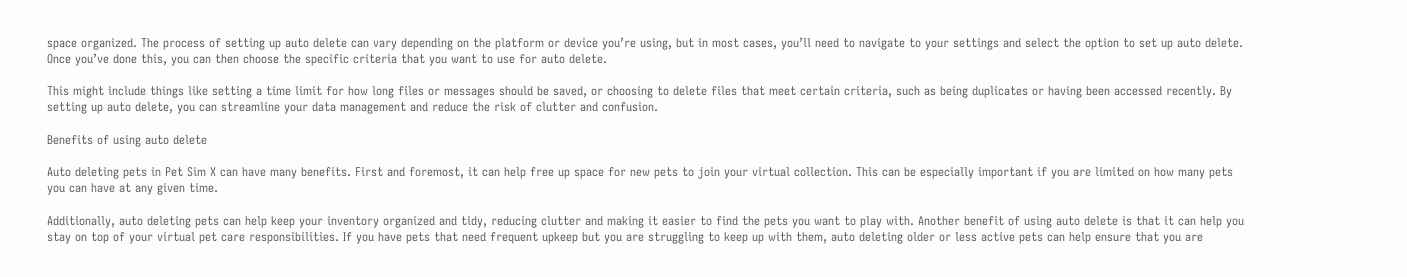space organized. The process of setting up auto delete can vary depending on the platform or device you’re using, but in most cases, you’ll need to navigate to your settings and select the option to set up auto delete. Once you’ve done this, you can then choose the specific criteria that you want to use for auto delete.

This might include things like setting a time limit for how long files or messages should be saved, or choosing to delete files that meet certain criteria, such as being duplicates or having been accessed recently. By setting up auto delete, you can streamline your data management and reduce the risk of clutter and confusion.

Benefits of using auto delete

Auto deleting pets in Pet Sim X can have many benefits. First and foremost, it can help free up space for new pets to join your virtual collection. This can be especially important if you are limited on how many pets you can have at any given time.

Additionally, auto deleting pets can help keep your inventory organized and tidy, reducing clutter and making it easier to find the pets you want to play with. Another benefit of using auto delete is that it can help you stay on top of your virtual pet care responsibilities. If you have pets that need frequent upkeep but you are struggling to keep up with them, auto deleting older or less active pets can help ensure that you are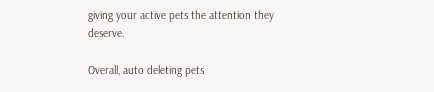giving your active pets the attention they deserve.

Overall, auto deleting pets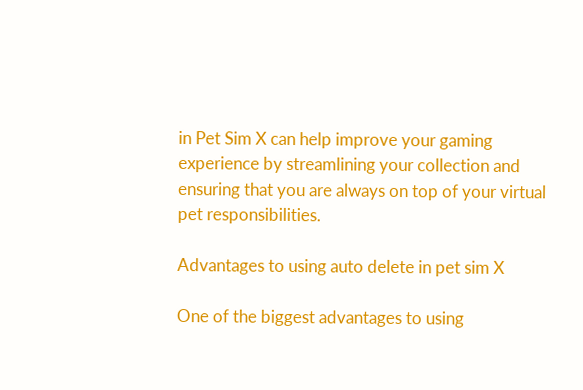in Pet Sim X can help improve your gaming experience by streamlining your collection and ensuring that you are always on top of your virtual pet responsibilities.

Advantages to using auto delete in pet sim X

One of the biggest advantages to using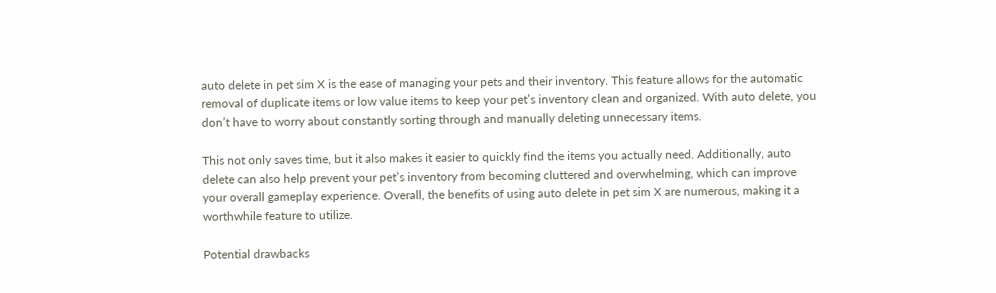auto delete in pet sim X is the ease of managing your pets and their inventory. This feature allows for the automatic removal of duplicate items or low value items to keep your pet’s inventory clean and organized. With auto delete, you don’t have to worry about constantly sorting through and manually deleting unnecessary items.

This not only saves time, but it also makes it easier to quickly find the items you actually need. Additionally, auto delete can also help prevent your pet’s inventory from becoming cluttered and overwhelming, which can improve your overall gameplay experience. Overall, the benefits of using auto delete in pet sim X are numerous, making it a worthwhile feature to utilize.

Potential drawbacks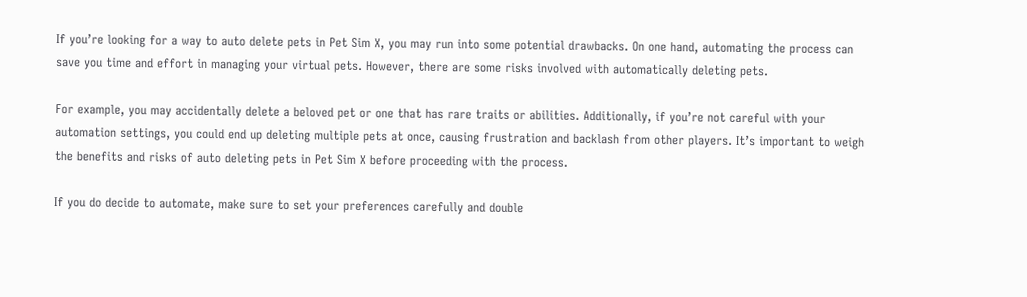If you’re looking for a way to auto delete pets in Pet Sim X, you may run into some potential drawbacks. On one hand, automating the process can save you time and effort in managing your virtual pets. However, there are some risks involved with automatically deleting pets.

For example, you may accidentally delete a beloved pet or one that has rare traits or abilities. Additionally, if you’re not careful with your automation settings, you could end up deleting multiple pets at once, causing frustration and backlash from other players. It’s important to weigh the benefits and risks of auto deleting pets in Pet Sim X before proceeding with the process.

If you do decide to automate, make sure to set your preferences carefully and double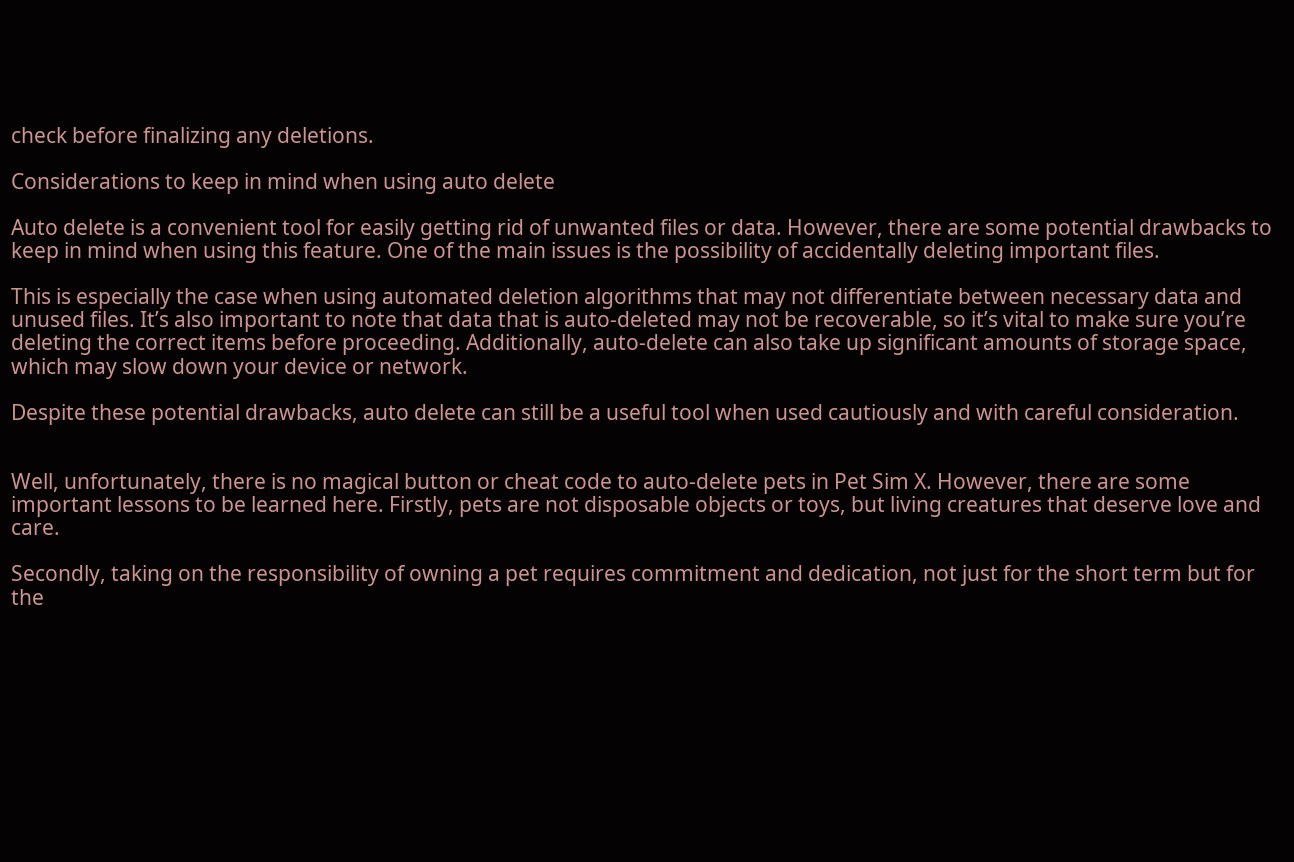check before finalizing any deletions.

Considerations to keep in mind when using auto delete

Auto delete is a convenient tool for easily getting rid of unwanted files or data. However, there are some potential drawbacks to keep in mind when using this feature. One of the main issues is the possibility of accidentally deleting important files.

This is especially the case when using automated deletion algorithms that may not differentiate between necessary data and unused files. It’s also important to note that data that is auto-deleted may not be recoverable, so it’s vital to make sure you’re deleting the correct items before proceeding. Additionally, auto-delete can also take up significant amounts of storage space, which may slow down your device or network.

Despite these potential drawbacks, auto delete can still be a useful tool when used cautiously and with careful consideration.


Well, unfortunately, there is no magical button or cheat code to auto-delete pets in Pet Sim X. However, there are some important lessons to be learned here. Firstly, pets are not disposable objects or toys, but living creatures that deserve love and care.

Secondly, taking on the responsibility of owning a pet requires commitment and dedication, not just for the short term but for the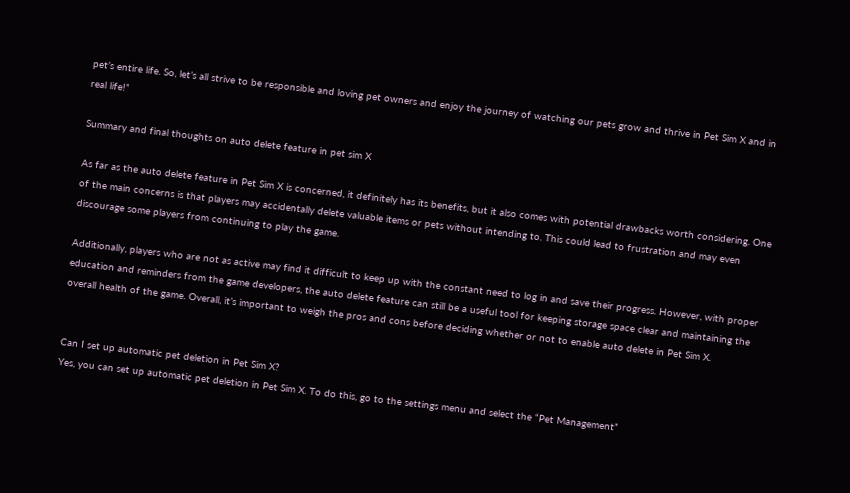pet’s entire life. So, let’s all strive to be responsible and loving pet owners and enjoy the journey of watching our pets grow and thrive in Pet Sim X and in real life!”

Summary and final thoughts on auto delete feature in pet sim X

As far as the auto delete feature in Pet Sim X is concerned, it definitely has its benefits, but it also comes with potential drawbacks worth considering. One of the main concerns is that players may accidentally delete valuable items or pets without intending to. This could lead to frustration and may even discourage some players from continuing to play the game.

Additionally, players who are not as active may find it difficult to keep up with the constant need to log in and save their progress. However, with proper education and reminders from the game developers, the auto delete feature can still be a useful tool for keeping storage space clear and maintaining the overall health of the game. Overall, it’s important to weigh the pros and cons before deciding whether or not to enable auto delete in Pet Sim X.


Can I set up automatic pet deletion in Pet Sim X?
Yes, you can set up automatic pet deletion in Pet Sim X. To do this, go to the settings menu and select the “Pet Management”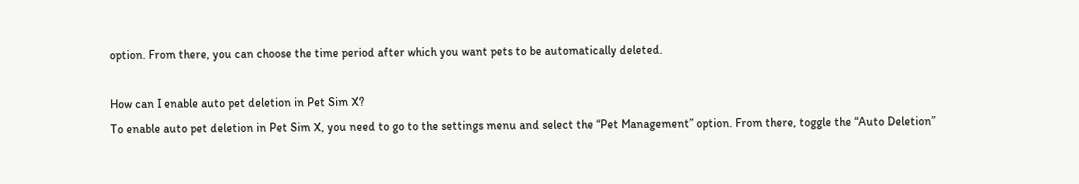option. From there, you can choose the time period after which you want pets to be automatically deleted.

How can I enable auto pet deletion in Pet Sim X?
To enable auto pet deletion in Pet Sim X, you need to go to the settings menu and select the “Pet Management” option. From there, toggle the “Auto Deletion”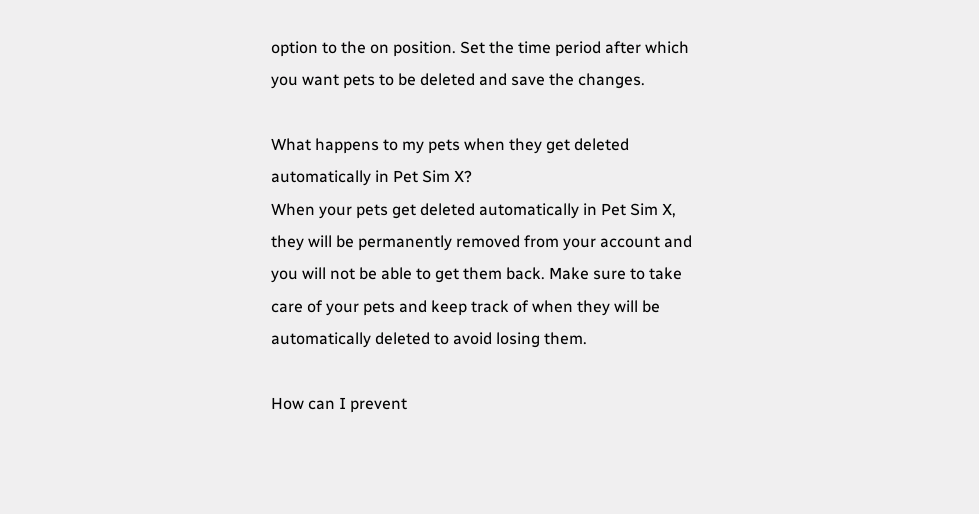option to the on position. Set the time period after which you want pets to be deleted and save the changes.

What happens to my pets when they get deleted automatically in Pet Sim X?
When your pets get deleted automatically in Pet Sim X, they will be permanently removed from your account and you will not be able to get them back. Make sure to take care of your pets and keep track of when they will be automatically deleted to avoid losing them.

How can I prevent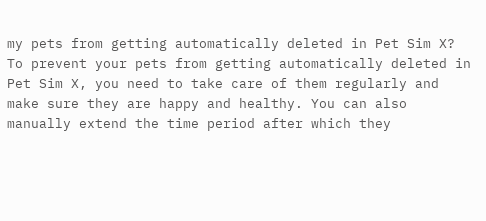my pets from getting automatically deleted in Pet Sim X?
To prevent your pets from getting automatically deleted in Pet Sim X, you need to take care of them regularly and make sure they are happy and healthy. You can also manually extend the time period after which they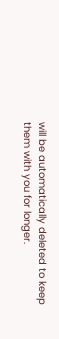will be automatically deleted to keep them with you for longer.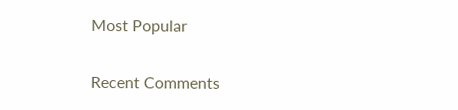Most Popular

Recent Comments